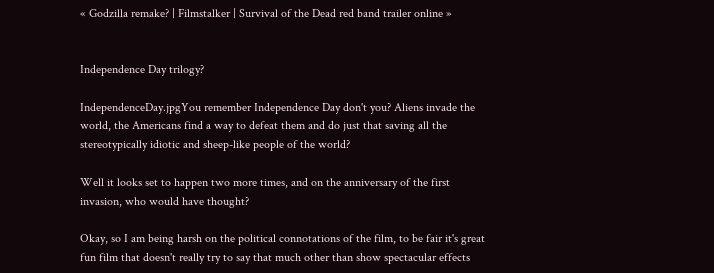« Godzilla remake? | Filmstalker | Survival of the Dead red band trailer online »


Independence Day trilogy?

IndependenceDay.jpgYou remember Independence Day don't you? Aliens invade the world, the Americans find a way to defeat them and do just that saving all the stereotypically idiotic and sheep-like people of the world?

Well it looks set to happen two more times, and on the anniversary of the first invasion, who would have thought?

Okay, so I am being harsh on the political connotations of the film, to be fair it's great fun film that doesn't really try to say that much other than show spectacular effects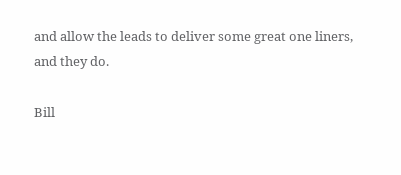and allow the leads to deliver some great one liners, and they do.

Bill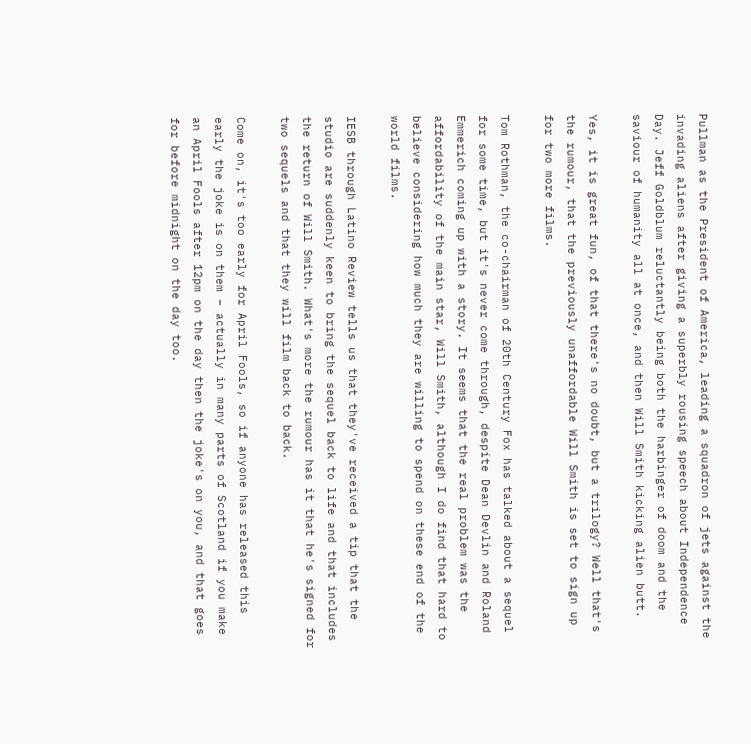Pullman as the President of America, leading a squadron of jets against the invading aliens after giving a superbly rousing speech about Independence Day. Jeff Goldblum reluctantly being both the harbinger of doom and the saviour of humanity all at once, and then Will Smith kicking alien butt.

Yes, it is great fun, of that there's no doubt, but a trilogy? Well that's the rumour, that the previously unaffordable Will Smith is set to sign up for two more films.

Tom Rothman, the co-chairman of 20th Century Fox has talked about a sequel for some time, but it's never come through, despite Dean Devlin and Roland Emmerich coming up with a story. It seems that the real problem was the affordability of the main star, Will Smith, although I do find that hard to believe considering how much they are willing to spend on these end of the world films.

IESB through Latino Review tells us that they've received a tip that the studio are suddenly keen to bring the sequel back to life and that includes the return of Will Smith. What's more the rumour has it that he's signed for two sequels and that they will film back to back.

Come on, it's too early for April Fools, so if anyone has released this early the joke is on them – actually in many parts of Scotland if you make an April Fools after 12pm on the day then the joke's on you, and that goes for before midnight on the day too.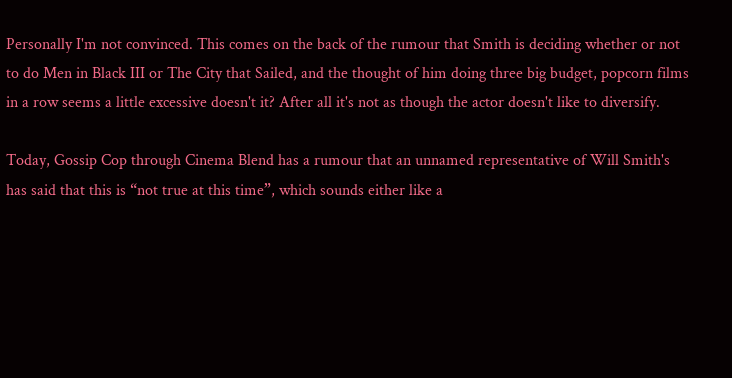Personally I'm not convinced. This comes on the back of the rumour that Smith is deciding whether or not to do Men in Black III or The City that Sailed, and the thought of him doing three big budget, popcorn films in a row seems a little excessive doesn't it? After all it's not as though the actor doesn't like to diversify.

Today, Gossip Cop through Cinema Blend has a rumour that an unnamed representative of Will Smith's has said that this is “not true at this time”, which sounds either like a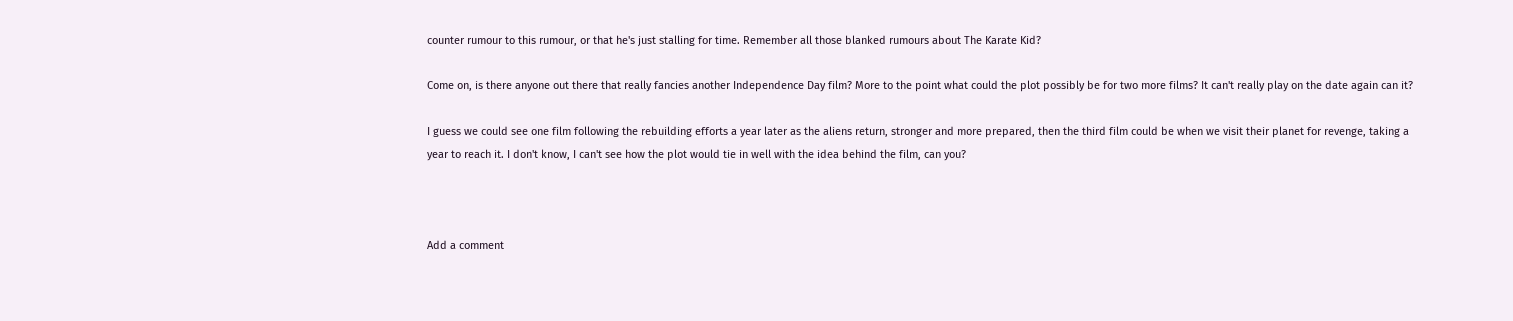counter rumour to this rumour, or that he's just stalling for time. Remember all those blanked rumours about The Karate Kid?

Come on, is there anyone out there that really fancies another Independence Day film? More to the point what could the plot possibly be for two more films? It can't really play on the date again can it?

I guess we could see one film following the rebuilding efforts a year later as the aliens return, stronger and more prepared, then the third film could be when we visit their planet for revenge, taking a year to reach it. I don't know, I can't see how the plot would tie in well with the idea behind the film, can you?



Add a comment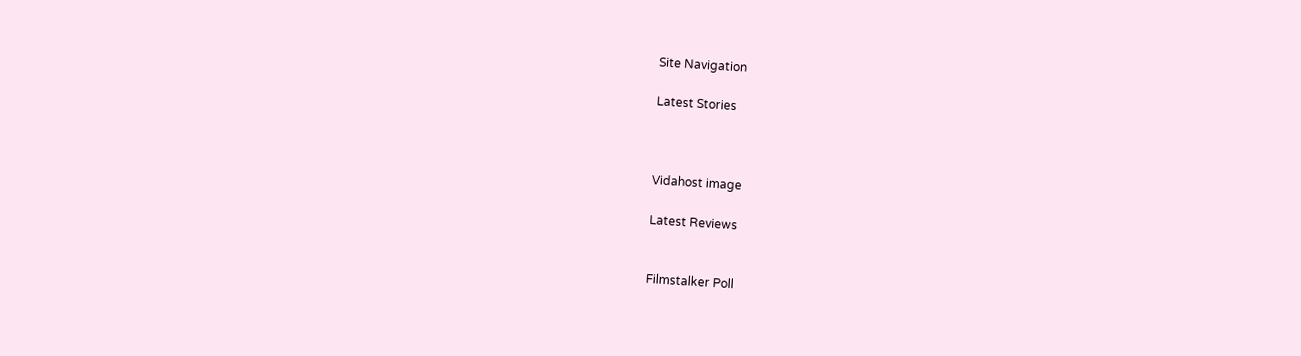Site Navigation

Latest Stories



Vidahost image

Latest Reviews


Filmstalker Poll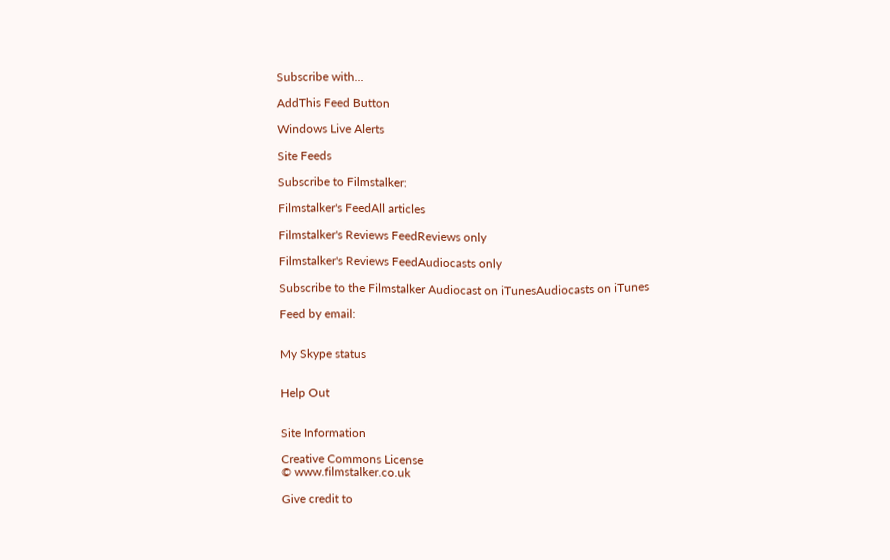Subscribe with...

AddThis Feed Button

Windows Live Alerts

Site Feeds

Subscribe to Filmstalker:

Filmstalker's FeedAll articles

Filmstalker's Reviews FeedReviews only

Filmstalker's Reviews FeedAudiocasts only

Subscribe to the Filmstalker Audiocast on iTunesAudiocasts on iTunes

Feed by email:


My Skype status


Help Out


Site Information

Creative Commons License
© www.filmstalker.co.uk

Give credit to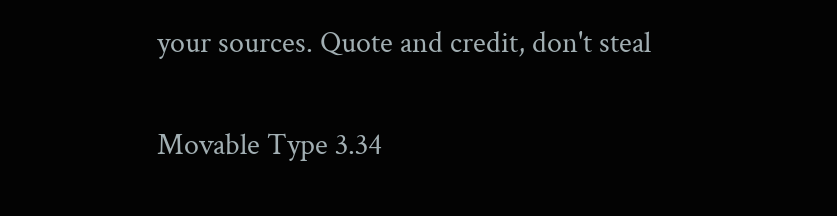your sources. Quote and credit, don't steal

Movable Type 3.34